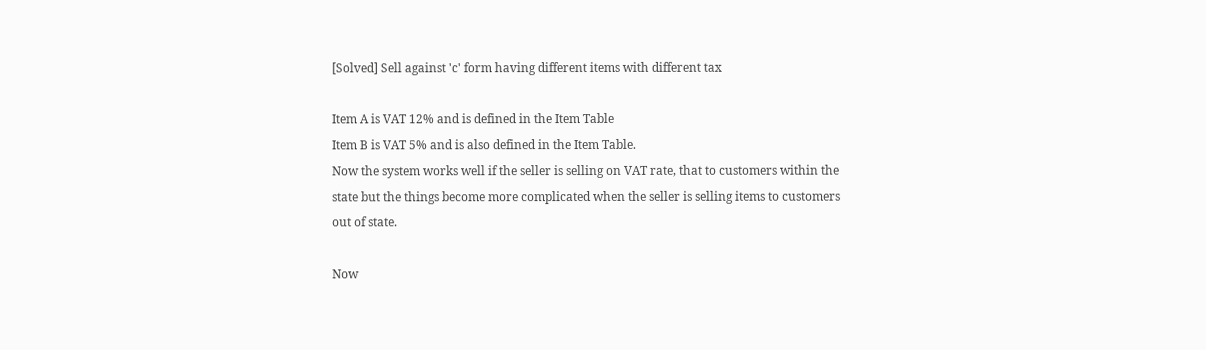[Solved] Sell against 'c' form having different items with different tax

Item A is VAT 12% and is defined in the Item Table
Item B is VAT 5% and is also defined in the Item Table.
Now the system works well if the seller is selling on VAT rate, that to customers within the state but the things become more complicated when the seller is selling items to customers out of state.

Now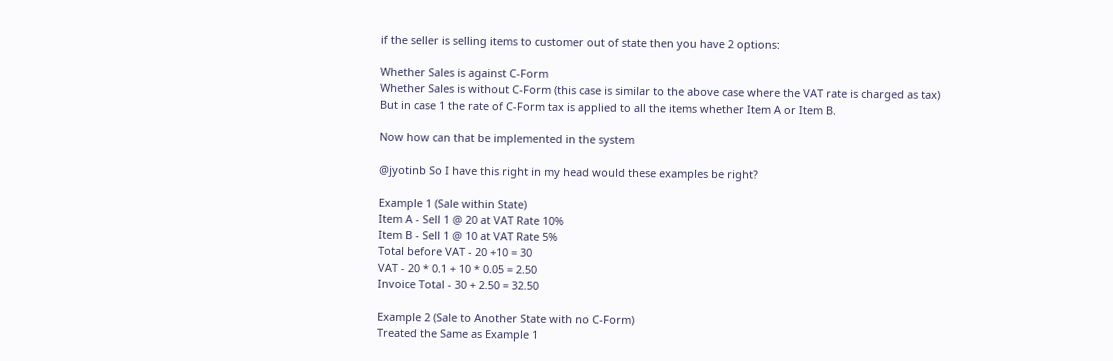if the seller is selling items to customer out of state then you have 2 options:

Whether Sales is against C-Form
Whether Sales is without C-Form (this case is similar to the above case where the VAT rate is charged as tax)
But in case 1 the rate of C-Form tax is applied to all the items whether Item A or Item B.

Now how can that be implemented in the system

@jyotinb So I have this right in my head would these examples be right?

Example 1 (Sale within State)
Item A - Sell 1 @ 20 at VAT Rate 10%
Item B - Sell 1 @ 10 at VAT Rate 5%
Total before VAT - 20 +10 = 30
VAT - 20 * 0.1 + 10 * 0.05 = 2.50
Invoice Total - 30 + 2.50 = 32.50

Example 2 (Sale to Another State with no C-Form)
Treated the Same as Example 1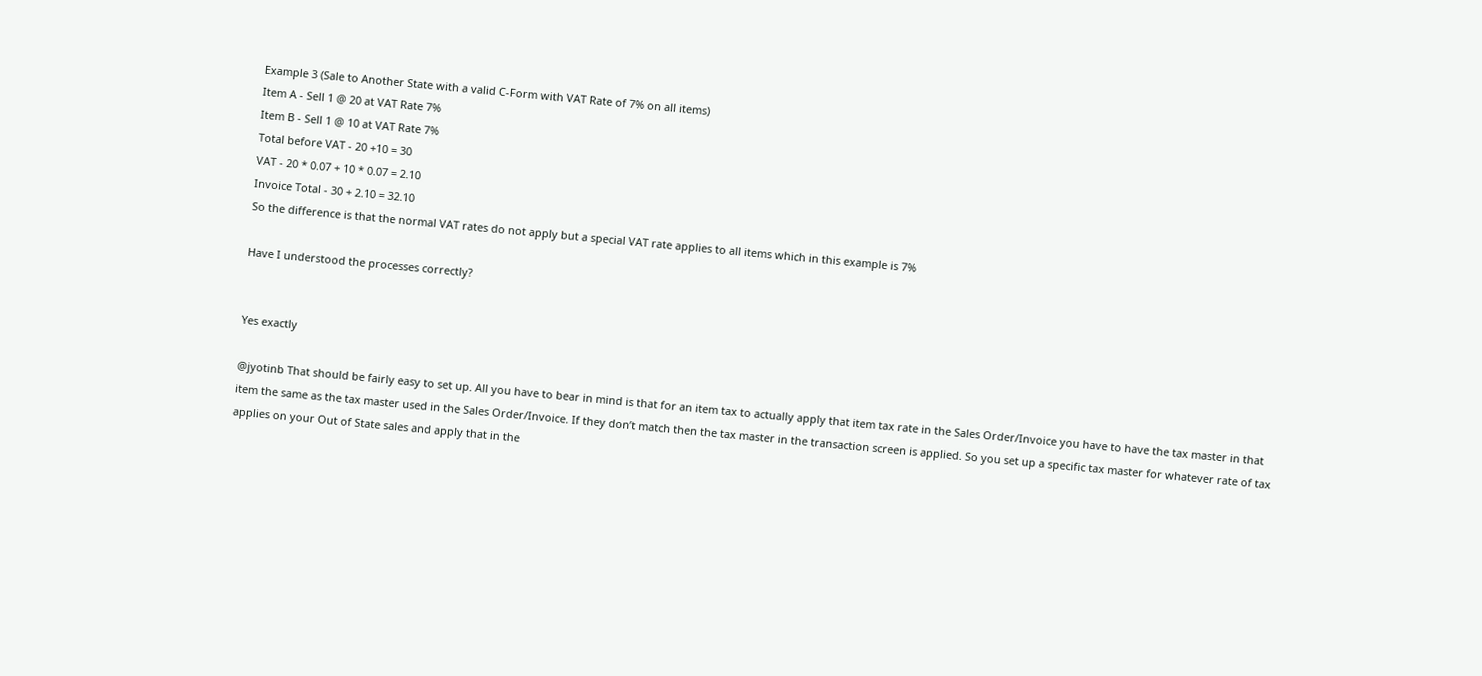Example 3 (Sale to Another State with a valid C-Form with VAT Rate of 7% on all items)
Item A - Sell 1 @ 20 at VAT Rate 7%
Item B - Sell 1 @ 10 at VAT Rate 7%
Total before VAT - 20 +10 = 30
VAT - 20 * 0.07 + 10 * 0.07 = 2.10
Invoice Total - 30 + 2.10 = 32.10
So the difference is that the normal VAT rates do not apply but a special VAT rate applies to all items which in this example is 7%

Have I understood the processes correctly?


Yes exactly

@jyotinb That should be fairly easy to set up. All you have to bear in mind is that for an item tax to actually apply that item tax rate in the Sales Order/Invoice you have to have the tax master in that item the same as the tax master used in the Sales Order/Invoice. If they don’t match then the tax master in the transaction screen is applied. So you set up a specific tax master for whatever rate of tax applies on your Out of State sales and apply that in the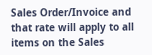Sales Order/Invoice and that rate will apply to all items on the Sales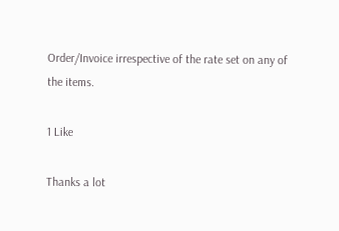Order/Invoice irrespective of the rate set on any of the items.

1 Like

Thanks a lot